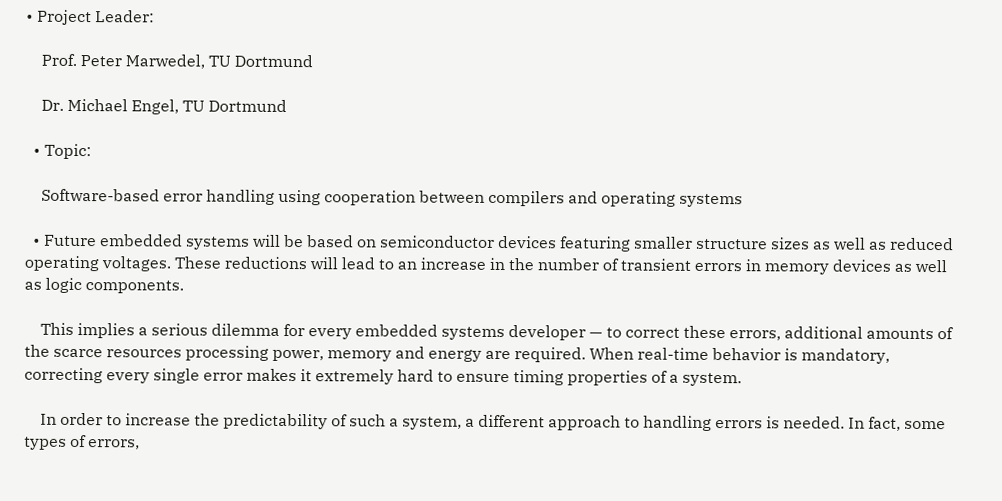• Project Leader:

    Prof. Peter Marwedel, TU Dortmund

    Dr. Michael Engel, TU Dortmund

  • Topic:

    Software-based error handling using cooperation between compilers and operating systems

  • Future embedded systems will be based on semiconductor devices featuring smaller structure sizes as well as reduced operating voltages. These reductions will lead to an increase in the number of transient errors in memory devices as well as logic components.

    This implies a serious dilemma for every embedded systems developer — to correct these errors, additional amounts of the scarce resources processing power, memory and energy are required. When real-time behavior is mandatory, correcting every single error makes it extremely hard to ensure timing properties of a system.

    In order to increase the predictability of such a system, a different approach to handling errors is needed. In fact, some types of errors,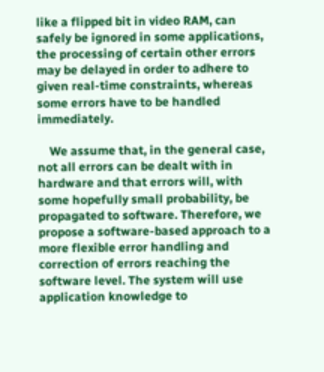like a flipped bit in video RAM, can safely be ignored in some applications, the processing of certain other errors may be delayed in order to adhere to given real-time constraints, whereas some errors have to be handled immediately.

    We assume that, in the general case, not all errors can be dealt with in hardware and that errors will, with some hopefully small probability, be propagated to software. Therefore, we propose a software-based approach to a more flexible error handling and correction of errors reaching the software level. The system will use application knowledge to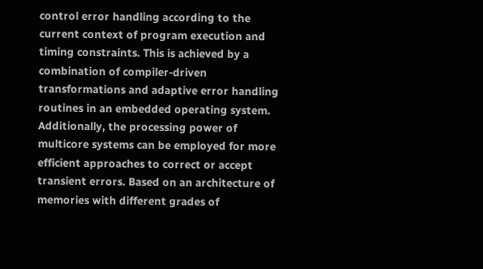control error handling according to the current context of program execution and timing constraints. This is achieved by a combination of compiler-driven transformations and adaptive error handling routines in an embedded operating system. Additionally, the processing power of multicore systems can be employed for more efficient approaches to correct or accept transient errors. Based on an architecture of memories with different grades of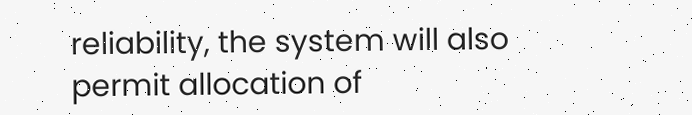reliability, the system will also permit allocation of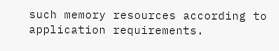such memory resources according to application requirements.